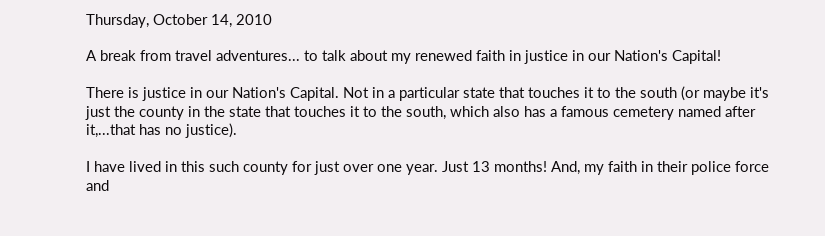Thursday, October 14, 2010

A break from travel adventures... to talk about my renewed faith in justice in our Nation's Capital!

There is justice in our Nation's Capital. Not in a particular state that touches it to the south (or maybe it's just the county in the state that touches it to the south, which also has a famous cemetery named after it,...that has no justice).

I have lived in this such county for just over one year. Just 13 months! And, my faith in their police force and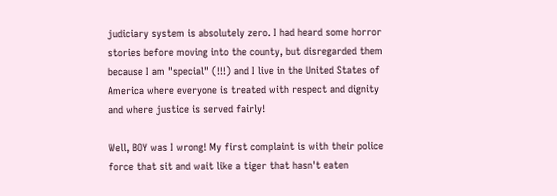judiciary system is absolutely zero. I had heard some horror stories before moving into the county, but disregarded them because I am "special" (!!!) and I live in the United States of America where everyone is treated with respect and dignity and where justice is served fairly!

Well, BOY was I wrong! My first complaint is with their police force that sit and wait like a tiger that hasn't eaten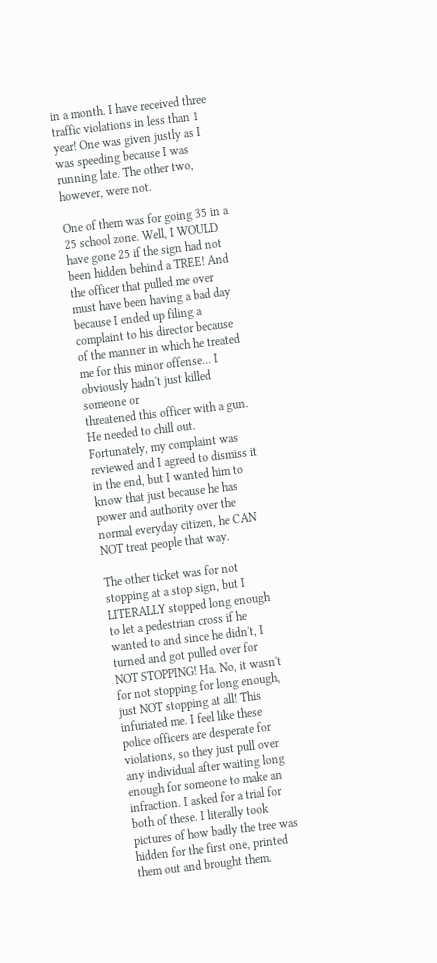in a month. I have received three traffic violations in less than 1 year! One was given justly as I was speeding because I was running late. The other two, however, were not.

One of them was for going 35 in a 25 school zone. Well, I WOULD have gone 25 if the sign had not been hidden behind a TREE! And the officer that pulled me over must have been having a bad day because I ended up filing a complaint to his director because of the manner in which he treated me for this minor offense... I obviously hadn't just killed someone or
threatened this officer with a gun. He needed to chill out. Fortunately, my complaint was reviewed and I agreed to dismiss it in the end, but I wanted him to know that just because he has power and authority over the normal everyday citizen, he CAN NOT treat people that way.

The other ticket was for not stopping at a stop sign, but I LITERALLY stopped long enough to let a pedestrian cross if he wanted to and since he didn't, I turned and got pulled over for NOT STOPPING! Ha. No, it wasn't for not stopping for long enough, just NOT stopping at all! This
infuriated me. I feel like these police officers are desperate for violations, so they just pull over any individual after waiting long enough for someone to make an infraction. I asked for a trial for both of these. I literally took pictures of how badly the tree was hidden for the first one, printed them out and brought them.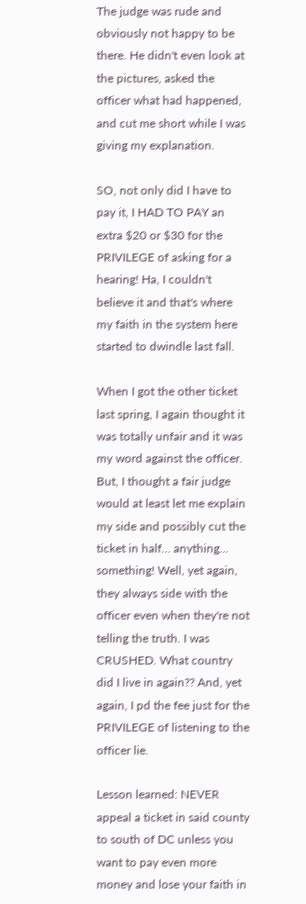The judge was rude and obviously not happy to be there. He didn't even look at the pictures, asked the officer what had happened, and cut me short while I was giving my explanation.

SO, not only did I have to pay it, I HAD TO PAY an extra $20 or $30 for the
PRIVILEGE of asking for a hearing! Ha, I couldn't believe it and that's where my faith in the system here started to dwindle last fall.

When I got the other ticket last spring, I again thought it was totally unfair and it was my word against the officer. But, I thought a fair judge would at least let me explain my side and possibly cut the ticket in half... anything... something! Well, yet again, they always side with the officer even when they're not telling the truth. I was CRUSHED. What country did I live in again?? And, yet again, I pd the fee just for the
PRIVILEGE of listening to the officer lie.

Lesson learned: NEVER appeal a ticket in said county to south of DC unless you want to pay even more money and lose your faith in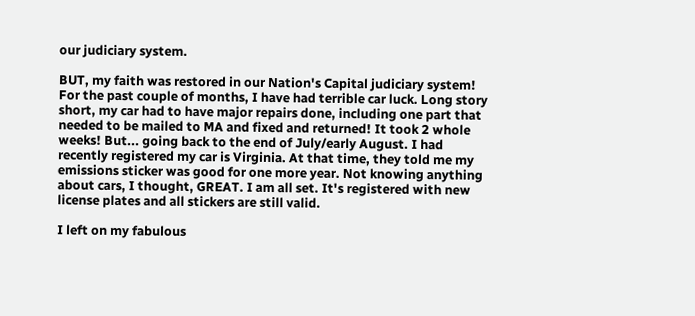our judiciary system.

BUT, my faith was restored in our Nation's Capital judiciary system! For the past couple of months, I have had terrible car luck. Long story short, my car had to have major repairs done, including one part that needed to be mailed to MA and fixed and returned! It took 2 whole weeks! But... going back to the end of July/early August. I had recently registered my car is Virginia. At that time, they told me my emissions sticker was good for one more year. Not knowing anything about cars, I thought, GREAT. I am all set. It's registered with new
license plates and all stickers are still valid.

I left on my fabulous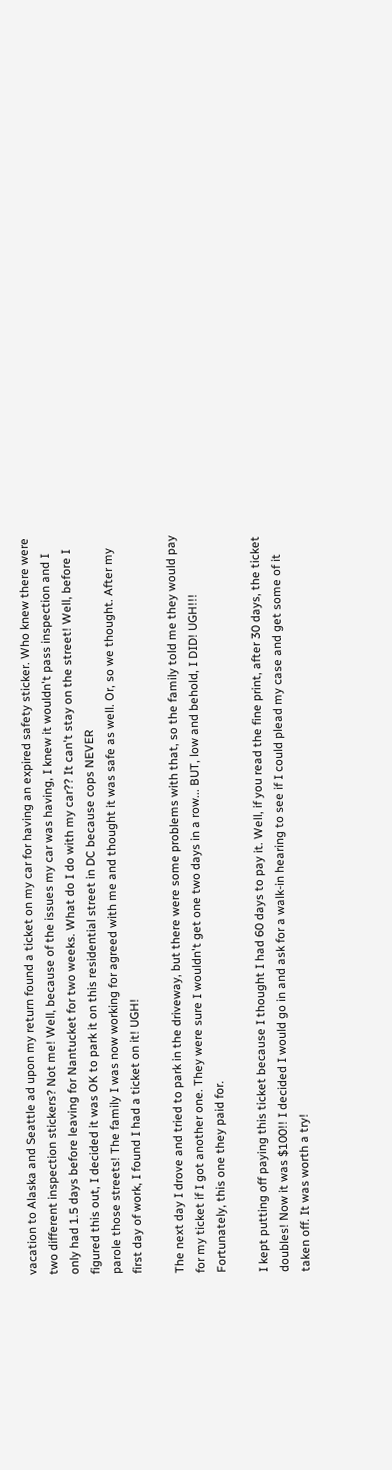vacation to Alaska and Seattle ad upon my return found a ticket on my car for having an expired safety sticker. Who knew there were two different inspection stickers? Not me! Well, because of the issues my car was having, I knew it wouldn't pass inspection and I only had 1.5 days before leaving for Nantucket for two weeks. What do I do with my car?? It can't stay on the street! Well, before I figured this out, I decided it was OK to park it on this residential street in DC because cops NEVER
parole those streets! The family I was now working for agreed with me and thought it was safe as well. Or, so we thought. After my first day of work, I found I had a ticket on it! UGH!

The next day I drove and tried to park in the driveway, but there were some problems with that, so the family told me they would pay for my ticket if I got another one. They were sure I wouldn't get one two days in a row... BUT, low and behold, I DID! UGH!!! Fortunately, this one they paid for.

I kept putting off paying this ticket because I thought I had 60 days to pay it. Well, if you read the fine print, after 30 days, the ticket doubles! Now it was $100!! I decided I would go in and ask for a walk-in hearing to see if I could plead my case and get some of it taken off. It was worth a try!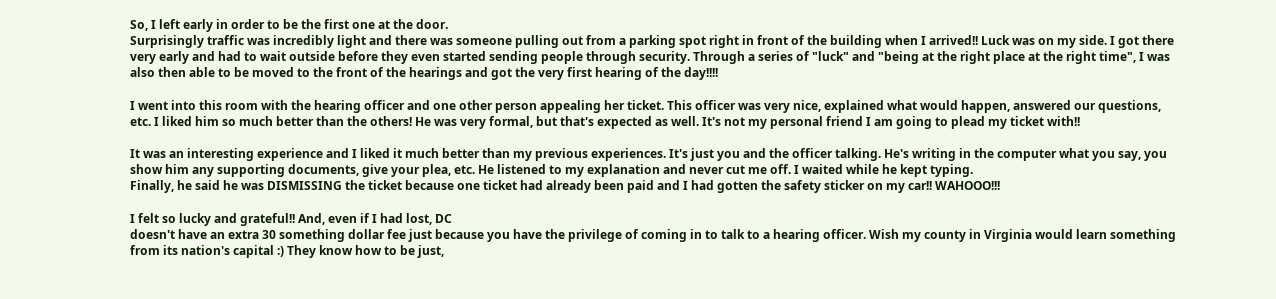So, I left early in order to be the first one at the door.
Surprisingly traffic was incredibly light and there was someone pulling out from a parking spot right in front of the building when I arrived!! Luck was on my side. I got there very early and had to wait outside before they even started sending people through security. Through a series of "luck" and "being at the right place at the right time", I was also then able to be moved to the front of the hearings and got the very first hearing of the day!!!!

I went into this room with the hearing officer and one other person appealing her ticket. This officer was very nice, explained what would happen, answered our questions, etc. I liked him so much better than the others! He was very formal, but that's expected as well. It's not my personal friend I am going to plead my ticket with!!

It was an interesting experience and I liked it much better than my previous experiences. It's just you and the officer talking. He's writing in the computer what you say, you show him any supporting documents, give your plea, etc. He listened to my explanation and never cut me off. I waited while he kept typing.
Finally, he said he was DISMISSING the ticket because one ticket had already been paid and I had gotten the safety sticker on my car!! WAHOOO!!!

I felt so lucky and grateful!! And, even if I had lost, DC
doesn't have an extra 30 something dollar fee just because you have the privilege of coming in to talk to a hearing officer. Wish my county in Virginia would learn something from its nation's capital :) They know how to be just,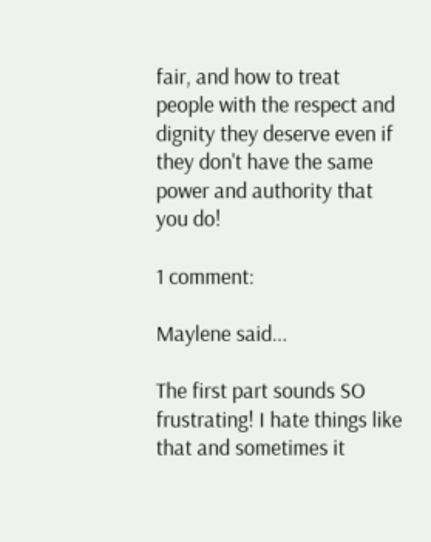fair, and how to treat people with the respect and dignity they deserve even if they don't have the same power and authority that you do!

1 comment:

Maylene said...

The first part sounds SO frustrating! I hate things like that and sometimes it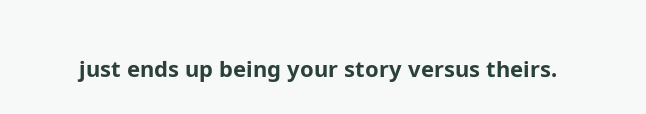just ends up being your story versus theirs.